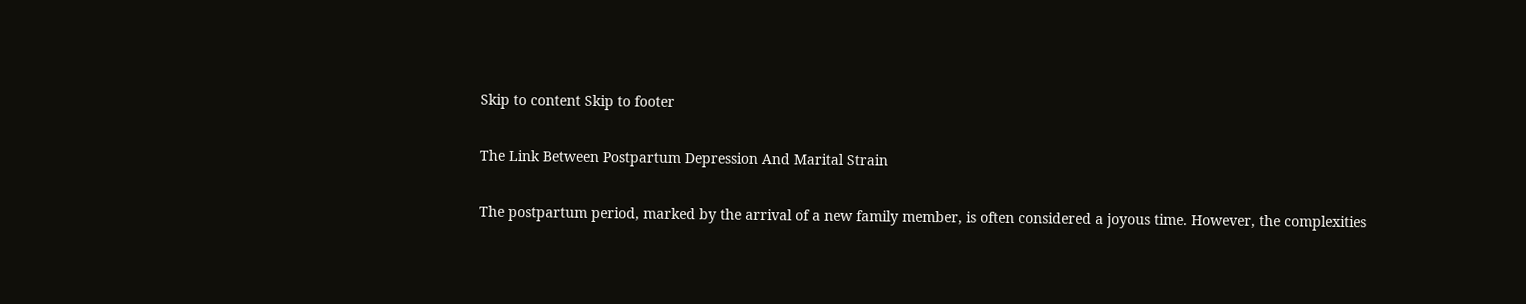Skip to content Skip to footer

The Link Between Postpartum Depression And Marital Strain

The postpartum period, marked by the arrival of a new family member, is often considered a joyous time. However, the complexities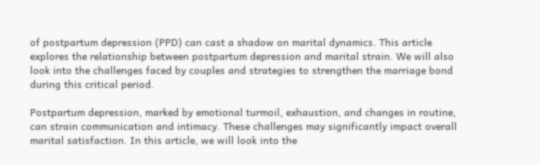of postpartum depression (PPD) can cast a shadow on marital dynamics. This article explores the relationship between postpartum depression and marital strain. We will also look into the challenges faced by couples and strategies to strengthen the marriage bond during this critical period.

Postpartum depression, marked by emotional turmoil, exhaustion, and changes in routine, can strain communication and intimacy. These challenges may significantly impact overall marital satisfaction. In this article, we will look into the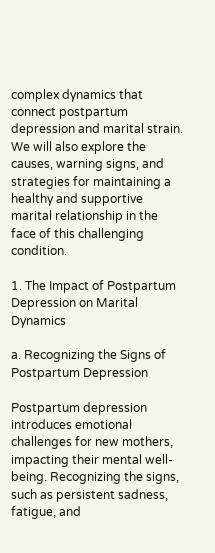complex dynamics that connect postpartum depression and marital strain. We will also explore the causes, warning signs, and strategies for maintaining a healthy and supportive marital relationship in the face of this challenging condition.

1. The Impact of Postpartum Depression on Marital Dynamics

a. Recognizing the Signs of Postpartum Depression

Postpartum depression introduces emotional challenges for new mothers, impacting their mental well-being. Recognizing the signs, such as persistent sadness, fatigue, and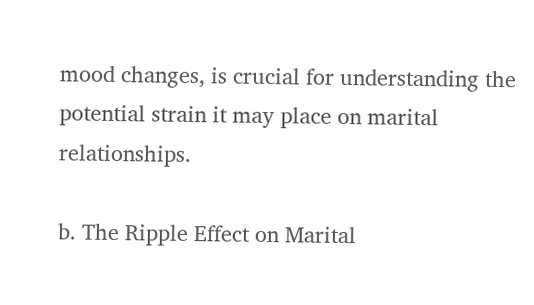mood changes, is crucial for understanding the potential strain it may place on marital relationships.

b. The Ripple Effect on Marital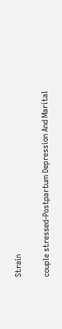Strain

couple stressed-Postpartum Depression And Marital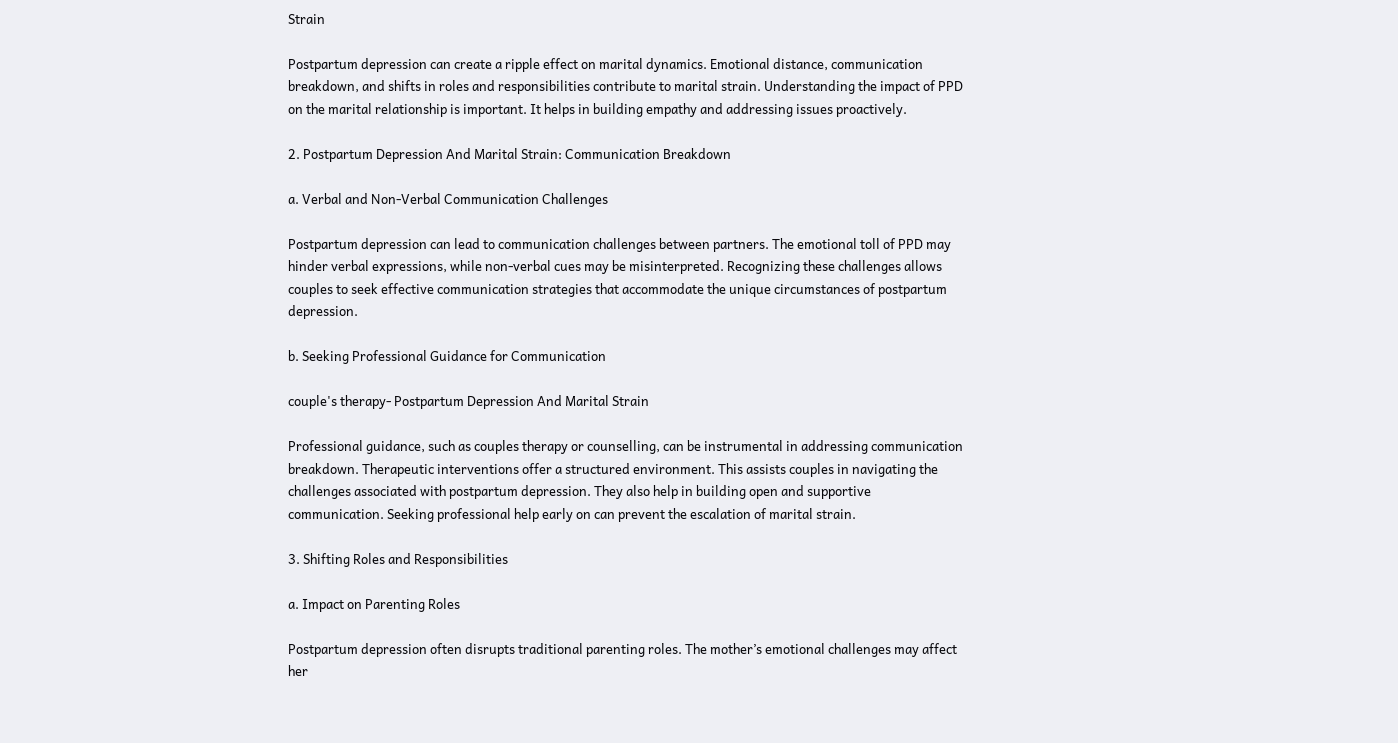Strain

Postpartum depression can create a ripple effect on marital dynamics. Emotional distance, communication breakdown, and shifts in roles and responsibilities contribute to marital strain. Understanding the impact of PPD on the marital relationship is important. It helps in building empathy and addressing issues proactively.

2. Postpartum Depression And Marital Strain: Communication Breakdown

a. Verbal and Non-Verbal Communication Challenges

Postpartum depression can lead to communication challenges between partners. The emotional toll of PPD may hinder verbal expressions, while non-verbal cues may be misinterpreted. Recognizing these challenges allows couples to seek effective communication strategies that accommodate the unique circumstances of postpartum depression.

b. Seeking Professional Guidance for Communication

couple's therapy- Postpartum Depression And Marital Strain

Professional guidance, such as couples therapy or counselling, can be instrumental in addressing communication breakdown. Therapeutic interventions offer a structured environment. This assists couples in navigating the challenges associated with postpartum depression. They also help in building open and supportive communication. Seeking professional help early on can prevent the escalation of marital strain.

3. Shifting Roles and Responsibilities

a. Impact on Parenting Roles

Postpartum depression often disrupts traditional parenting roles. The mother’s emotional challenges may affect her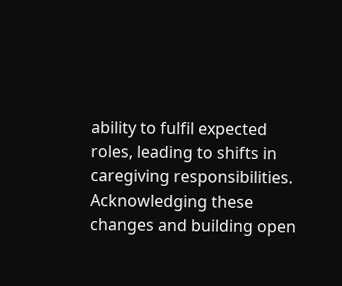ability to fulfil expected roles, leading to shifts in caregiving responsibilities. Acknowledging these changes and building open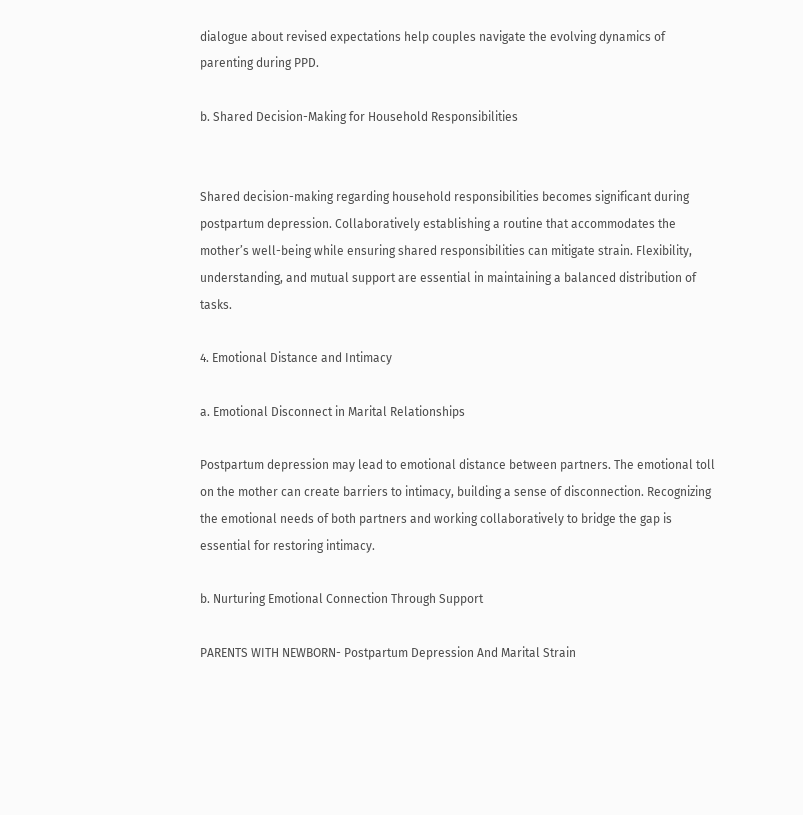dialogue about revised expectations help couples navigate the evolving dynamics of parenting during PPD.

b. Shared Decision-Making for Household Responsibilities


Shared decision-making regarding household responsibilities becomes significant during postpartum depression. Collaboratively establishing a routine that accommodates the mother’s well-being while ensuring shared responsibilities can mitigate strain. Flexibility, understanding, and mutual support are essential in maintaining a balanced distribution of tasks.

4. Emotional Distance and Intimacy

a. Emotional Disconnect in Marital Relationships

Postpartum depression may lead to emotional distance between partners. The emotional toll on the mother can create barriers to intimacy, building a sense of disconnection. Recognizing the emotional needs of both partners and working collaboratively to bridge the gap is essential for restoring intimacy.

b. Nurturing Emotional Connection Through Support

PARENTS WITH NEWBORN- Postpartum Depression And Marital Strain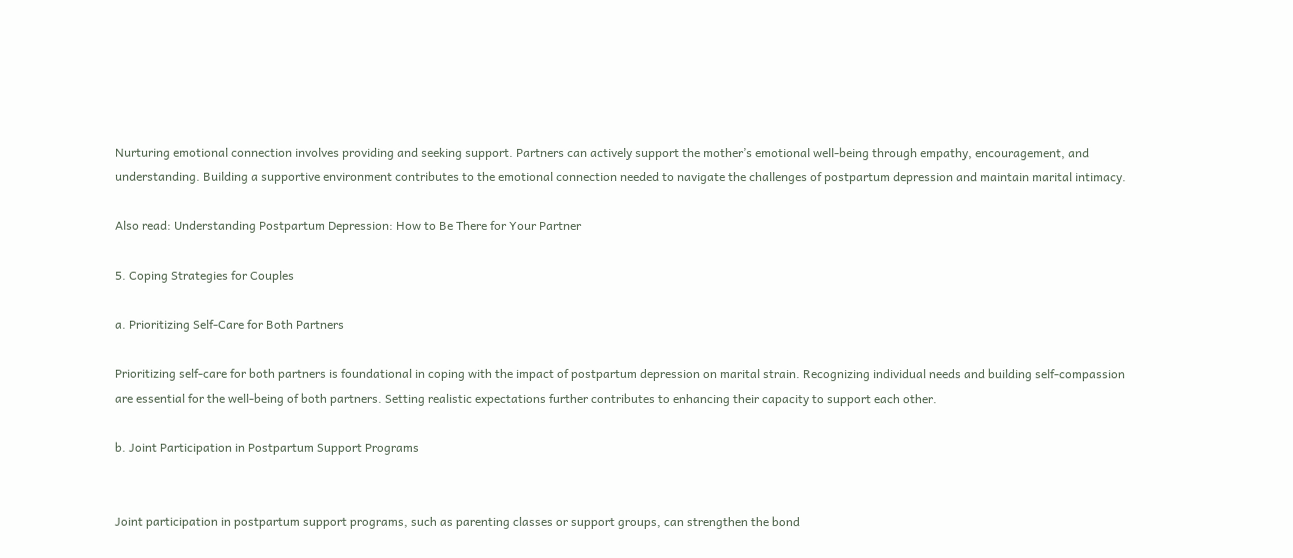Nurturing emotional connection involves providing and seeking support. Partners can actively support the mother’s emotional well-being through empathy, encouragement, and understanding. Building a supportive environment contributes to the emotional connection needed to navigate the challenges of postpartum depression and maintain marital intimacy.

Also read: Understanding Postpartum Depression: How to Be There for Your Partner

5. Coping Strategies for Couples

a. Prioritizing Self-Care for Both Partners

Prioritizing self-care for both partners is foundational in coping with the impact of postpartum depression on marital strain. Recognizing individual needs and building self-compassion are essential for the well-being of both partners. Setting realistic expectations further contributes to enhancing their capacity to support each other.

b. Joint Participation in Postpartum Support Programs


Joint participation in postpartum support programs, such as parenting classes or support groups, can strengthen the bond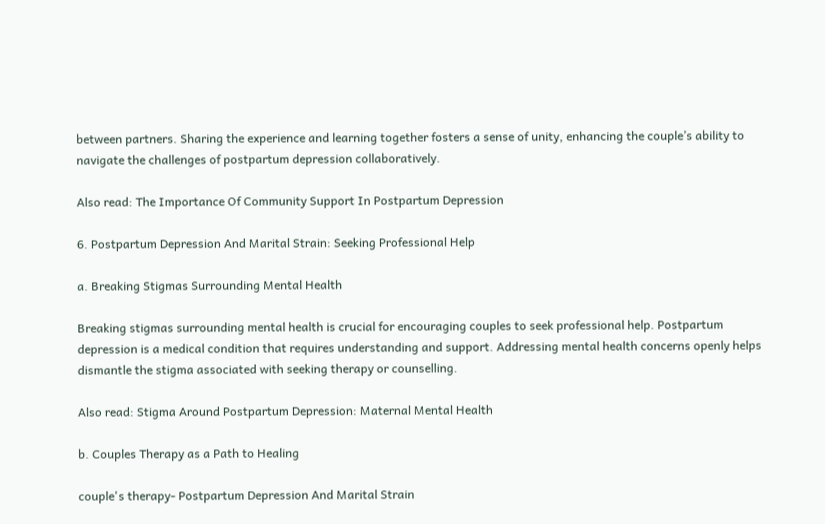between partners. Sharing the experience and learning together fosters a sense of unity, enhancing the couple’s ability to navigate the challenges of postpartum depression collaboratively.

Also read: The Importance Of Community Support In Postpartum Depression

6. Postpartum Depression And Marital Strain: Seeking Professional Help

a. Breaking Stigmas Surrounding Mental Health

Breaking stigmas surrounding mental health is crucial for encouraging couples to seek professional help. Postpartum depression is a medical condition that requires understanding and support. Addressing mental health concerns openly helps dismantle the stigma associated with seeking therapy or counselling.

Also read: Stigma Around Postpartum Depression: Maternal Mental Health

b. Couples Therapy as a Path to Healing

couple's therapy- Postpartum Depression And Marital Strain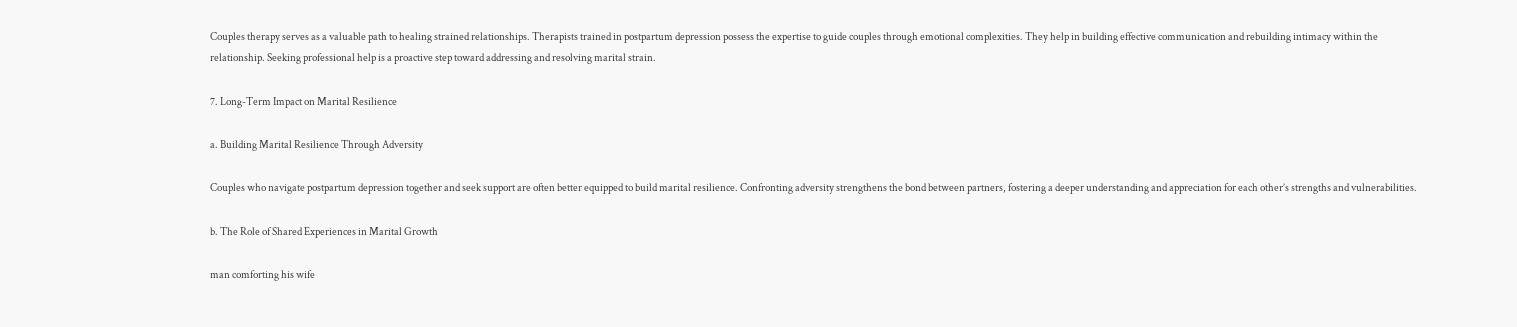Couples therapy serves as a valuable path to healing strained relationships. Therapists trained in postpartum depression possess the expertise to guide couples through emotional complexities. They help in building effective communication and rebuilding intimacy within the relationship. Seeking professional help is a proactive step toward addressing and resolving marital strain.

7. Long-Term Impact on Marital Resilience

a. Building Marital Resilience Through Adversity

Couples who navigate postpartum depression together and seek support are often better equipped to build marital resilience. Confronting adversity strengthens the bond between partners, fostering a deeper understanding and appreciation for each other’s strengths and vulnerabilities.

b. The Role of Shared Experiences in Marital Growth

man comforting his wife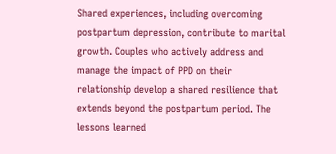Shared experiences, including overcoming postpartum depression, contribute to marital growth. Couples who actively address and manage the impact of PPD on their relationship develop a shared resilience that extends beyond the postpartum period. The lessons learned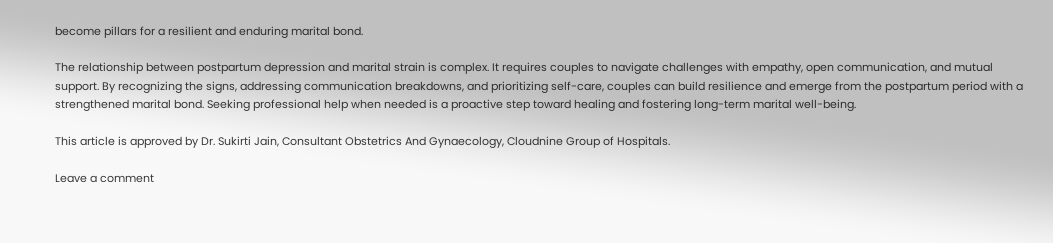become pillars for a resilient and enduring marital bond.

The relationship between postpartum depression and marital strain is complex. It requires couples to navigate challenges with empathy, open communication, and mutual support. By recognizing the signs, addressing communication breakdowns, and prioritizing self-care, couples can build resilience and emerge from the postpartum period with a strengthened marital bond. Seeking professional help when needed is a proactive step toward healing and fostering long-term marital well-being.

This article is approved by Dr. Sukirti Jain, Consultant Obstetrics And Gynaecology, Cloudnine Group of Hospitals.

Leave a comment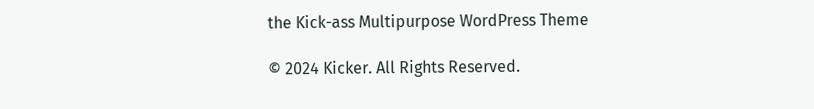the Kick-ass Multipurpose WordPress Theme

© 2024 Kicker. All Rights Reserved.